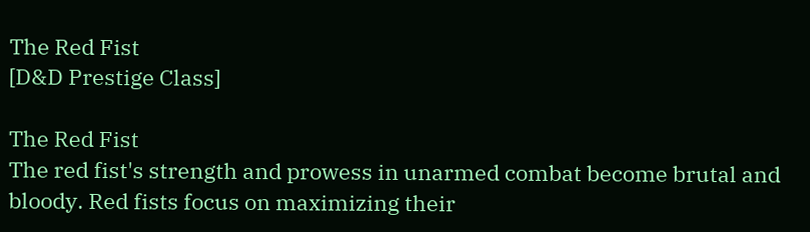The Red Fist
[D&D Prestige Class]

The Red Fist
The red fist's strength and prowess in unarmed combat become brutal and bloody. Red fists focus on maximizing their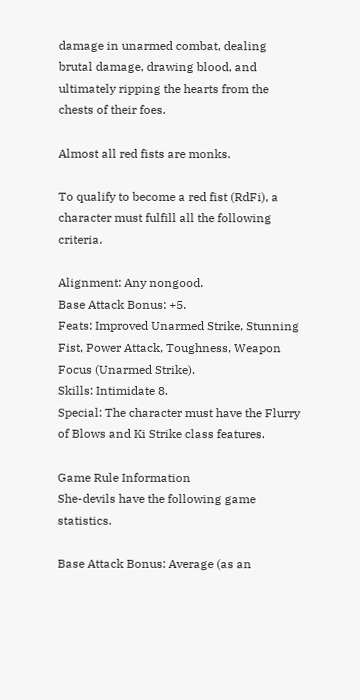damage in unarmed combat, dealing brutal damage, drawing blood, and ultimately ripping the hearts from the chests of their foes.

Almost all red fists are monks.

To qualify to become a red fist (RdFi), a character must fulfill all the following criteria.

Alignment: Any nongood.
Base Attack Bonus: +5.
Feats: Improved Unarmed Strike, Stunning Fist, Power Attack, Toughness, Weapon Focus (Unarmed Strike).
Skills: Intimidate 8.
Special: The character must have the Flurry of Blows and Ki Strike class features.

Game Rule Information
She-devils have the following game statistics.

Base Attack Bonus: Average (as an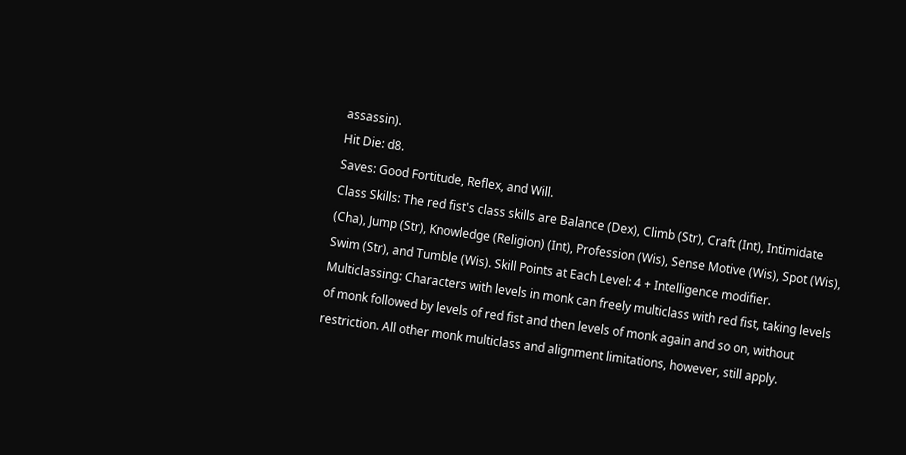assassin).
Hit Die: d8.
Saves: Good Fortitude, Reflex, and Will.
Class Skills: The red fist's class skills are Balance (Dex), Climb (Str), Craft (Int), Intimidate (Cha), Jump (Str), Knowledge (Religion) (Int), Profession (Wis), Sense Motive (Wis), Spot (Wis), Swim (Str), and Tumble (Wis). Skill Points at Each Level: 4 + Intelligence modifier.
Multiclassing: Characters with levels in monk can freely multiclass with red fist, taking levels of monk followed by levels of red fist and then levels of monk again and so on, without restriction. All other monk multiclass and alignment limitations, however, still apply.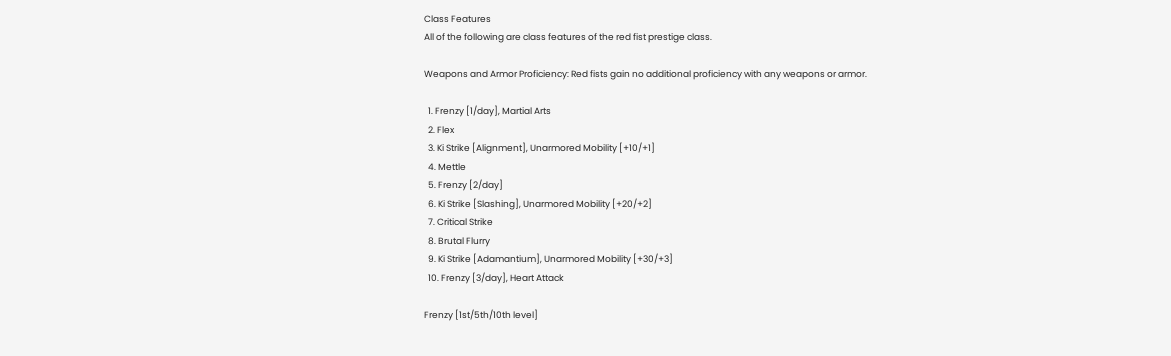Class Features
All of the following are class features of the red fist prestige class.

Weapons and Armor Proficiency: Red fists gain no additional proficiency with any weapons or armor.

  1. Frenzy [1/day], Martial Arts
  2. Flex
  3. Ki Strike [Alignment], Unarmored Mobility [+10/+1]
  4. Mettle
  5. Frenzy [2/day]
  6. Ki Strike [Slashing], Unarmored Mobility [+20/+2]
  7. Critical Strike
  8. Brutal Flurry
  9. Ki Strike [Adamantium], Unarmored Mobility [+30/+3]
  10. Frenzy [3/day], Heart Attack

Frenzy [1st/5th/10th level]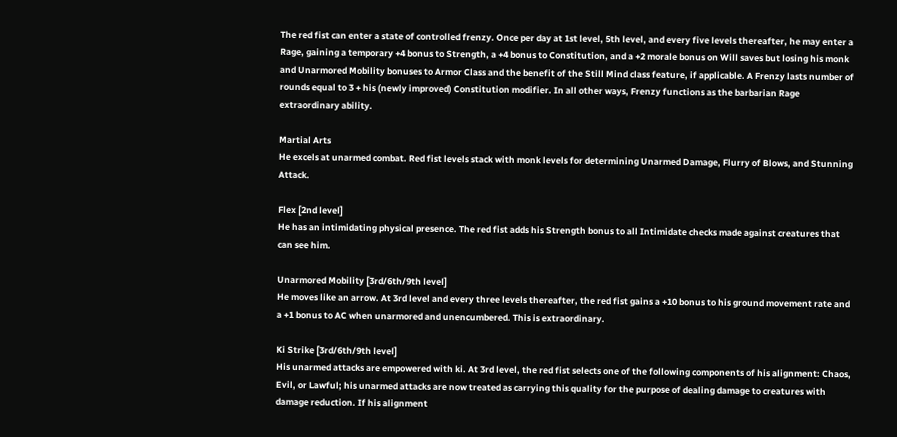The red fist can enter a state of controlled frenzy. Once per day at 1st level, 5th level, and every five levels thereafter, he may enter a Rage, gaining a temporary +4 bonus to Strength, a +4 bonus to Constitution, and a +2 morale bonus on Will saves but losing his monk and Unarmored Mobility bonuses to Armor Class and the benefit of the Still Mind class feature, if applicable. A Frenzy lasts number of rounds equal to 3 + his (newly improved) Constitution modifier. In all other ways, Frenzy functions as the barbarian Rage extraordinary ability.

Martial Arts
He excels at unarmed combat. Red fist levels stack with monk levels for determining Unarmed Damage, Flurry of Blows, and Stunning Attack.

Flex [2nd level]
He has an intimidating physical presence. The red fist adds his Strength bonus to all Intimidate checks made against creatures that can see him.

Unarmored Mobility [3rd/6th/9th level]
He moves like an arrow. At 3rd level and every three levels thereafter, the red fist gains a +10 bonus to his ground movement rate and a +1 bonus to AC when unarmored and unencumbered. This is extraordinary.

Ki Strike [3rd/6th/9th level]
His unarmed attacks are empowered with ki. At 3rd level, the red fist selects one of the following components of his alignment: Chaos, Evil, or Lawful; his unarmed attacks are now treated as carrying this quality for the purpose of dealing damage to creatures with damage reduction. If his alignment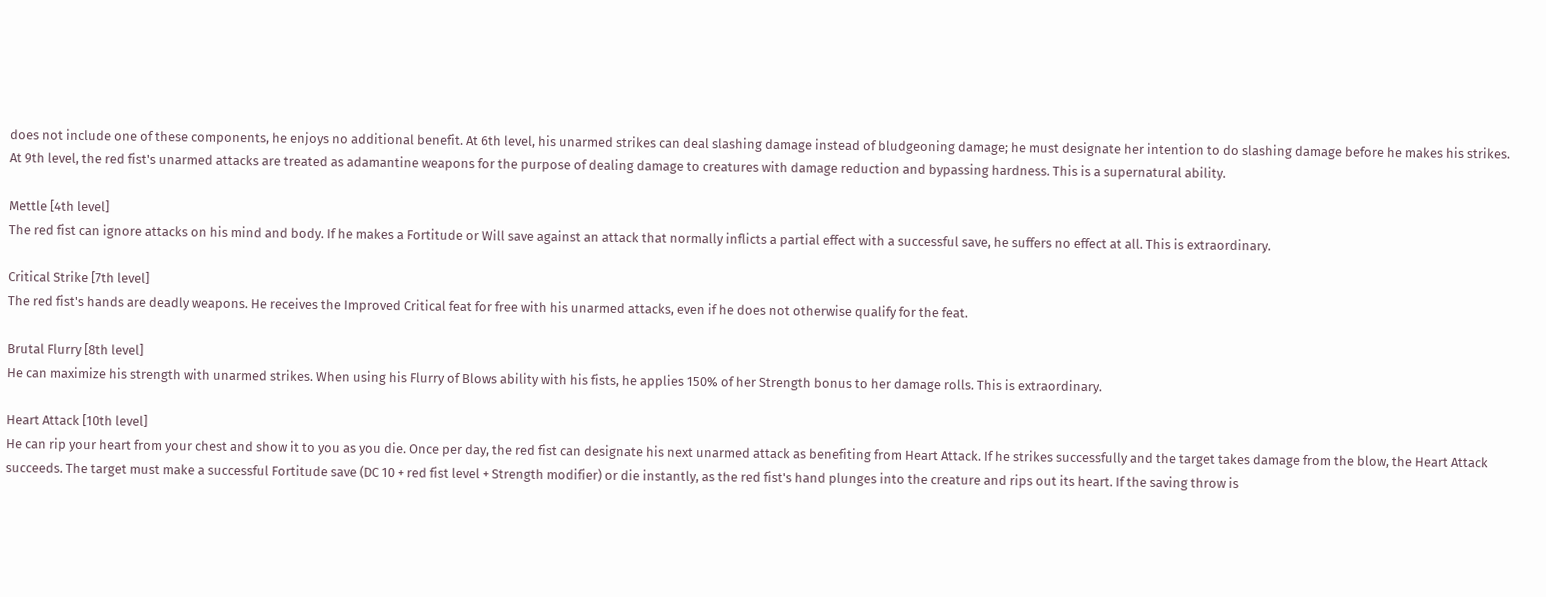does not include one of these components, he enjoys no additional benefit. At 6th level, his unarmed strikes can deal slashing damage instead of bludgeoning damage; he must designate her intention to do slashing damage before he makes his strikes. At 9th level, the red fist's unarmed attacks are treated as adamantine weapons for the purpose of dealing damage to creatures with damage reduction and bypassing hardness. This is a supernatural ability.

Mettle [4th level]
The red fist can ignore attacks on his mind and body. If he makes a Fortitude or Will save against an attack that normally inflicts a partial effect with a successful save, he suffers no effect at all. This is extraordinary.

Critical Strike [7th level]
The red fist's hands are deadly weapons. He receives the Improved Critical feat for free with his unarmed attacks, even if he does not otherwise qualify for the feat.

Brutal Flurry [8th level]
He can maximize his strength with unarmed strikes. When using his Flurry of Blows ability with his fists, he applies 150% of her Strength bonus to her damage rolls. This is extraordinary.

Heart Attack [10th level]
He can rip your heart from your chest and show it to you as you die. Once per day, the red fist can designate his next unarmed attack as benefiting from Heart Attack. If he strikes successfully and the target takes damage from the blow, the Heart Attack succeeds. The target must make a successful Fortitude save (DC 10 + red fist level + Strength modifier) or die instantly, as the red fist's hand plunges into the creature and rips out its heart. If the saving throw is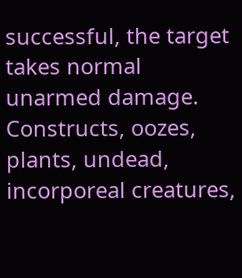successful, the target takes normal unarmed damage. Constructs, oozes, plants, undead, incorporeal creatures,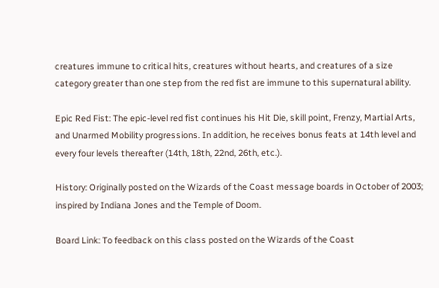creatures immune to critical hits, creatures without hearts, and creatures of a size category greater than one step from the red fist are immune to this supernatural ability.

Epic Red Fist: The epic-level red fist continues his Hit Die, skill point, Frenzy, Martial Arts, and Unarmed Mobility progressions. In addition, he receives bonus feats at 14th level and every four levels thereafter (14th, 18th, 22nd, 26th, etc.).

History: Originally posted on the Wizards of the Coast message boards in October of 2003; inspired by Indiana Jones and the Temple of Doom.

Board Link: To feedback on this class posted on the Wizards of the Coast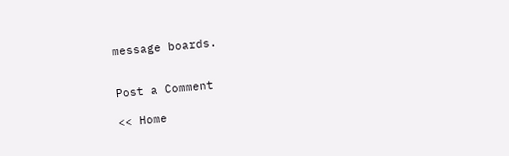message boards.


Post a Comment

<< Home